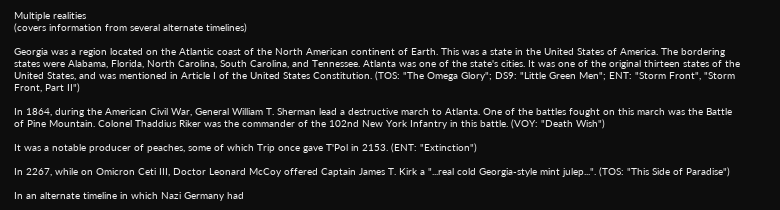Multiple realities
(covers information from several alternate timelines)

Georgia was a region located on the Atlantic coast of the North American continent of Earth. This was a state in the United States of America. The bordering states were Alabama, Florida, North Carolina, South Carolina, and Tennessee. Atlanta was one of the state's cities. It was one of the original thirteen states of the United States, and was mentioned in Article I of the United States Constitution. (TOS: "The Omega Glory"; DS9: "Little Green Men"; ENT: "Storm Front", "Storm Front, Part II")

In 1864, during the American Civil War, General William T. Sherman lead a destructive march to Atlanta. One of the battles fought on this march was the Battle of Pine Mountain. Colonel Thaddius Riker was the commander of the 102nd New York Infantry in this battle. (VOY: "Death Wish")

It was a notable producer of peaches, some of which Trip once gave T'Pol in 2153. (ENT: "Extinction")

In 2267, while on Omicron Ceti III, Doctor Leonard McCoy offered Captain James T. Kirk a "...real cold Georgia-style mint julep...". (TOS: "This Side of Paradise")

In an alternate timeline in which Nazi Germany had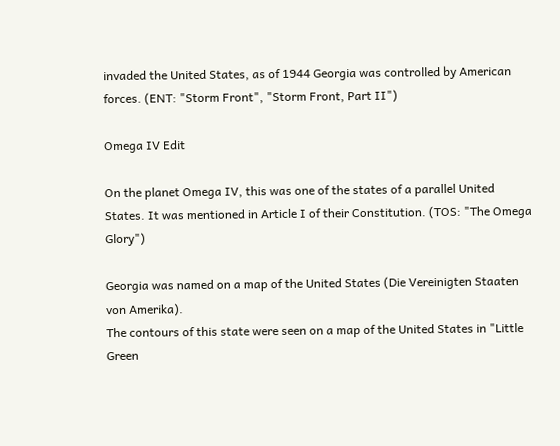invaded the United States, as of 1944 Georgia was controlled by American forces. (ENT: "Storm Front", "Storm Front, Part II")

Omega IV Edit

On the planet Omega IV, this was one of the states of a parallel United States. It was mentioned in Article I of their Constitution. (TOS: "The Omega Glory")

Georgia was named on a map of the United States (Die Vereinigten Staaten von Amerika).
The contours of this state were seen on a map of the United States in "Little Green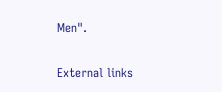Men".

External links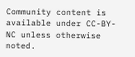Community content is available under CC-BY-NC unless otherwise noted.